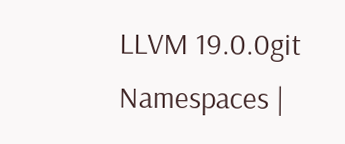LLVM 19.0.0git
Namespaces |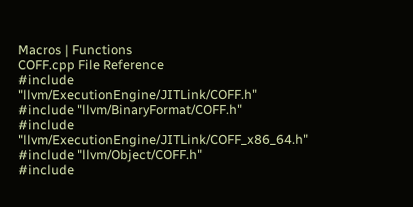Macros | Functions
COFF.cpp File Reference
#include "llvm/ExecutionEngine/JITLink/COFF.h"
#include "llvm/BinaryFormat/COFF.h"
#include "llvm/ExecutionEngine/JITLink/COFF_x86_64.h"
#include "llvm/Object/COFF.h"
#include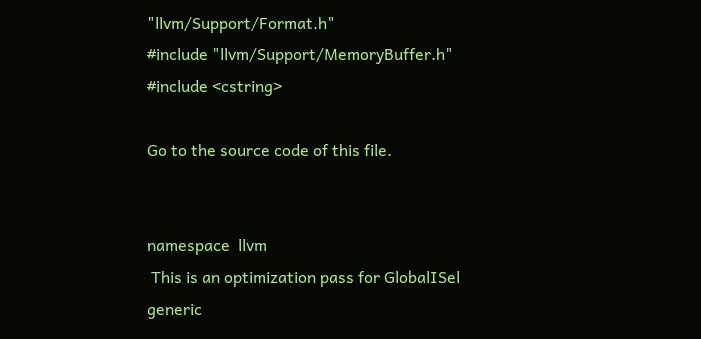"llvm/Support/Format.h"
#include "llvm/Support/MemoryBuffer.h"
#include <cstring>

Go to the source code of this file.


namespace  llvm
 This is an optimization pass for GlobalISel generic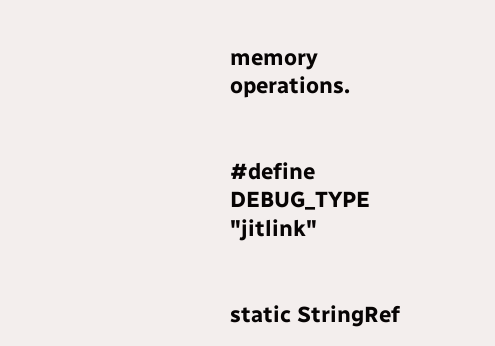memory operations.


#define DEBUG_TYPE   "jitlink"


static StringRef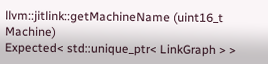llvm::jitlink::getMachineName (uint16_t Machine)
Expected< std::unique_ptr< LinkGraph > >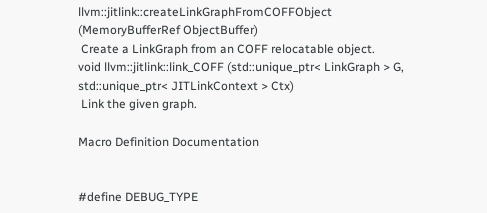llvm::jitlink::createLinkGraphFromCOFFObject (MemoryBufferRef ObjectBuffer)
 Create a LinkGraph from an COFF relocatable object.
void llvm::jitlink::link_COFF (std::unique_ptr< LinkGraph > G, std::unique_ptr< JITLinkContext > Ctx)
 Link the given graph.

Macro Definition Documentation


#define DEBUG_TYPE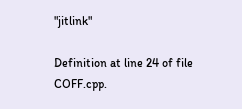"jitlink"

Definition at line 24 of file COFF.cpp.